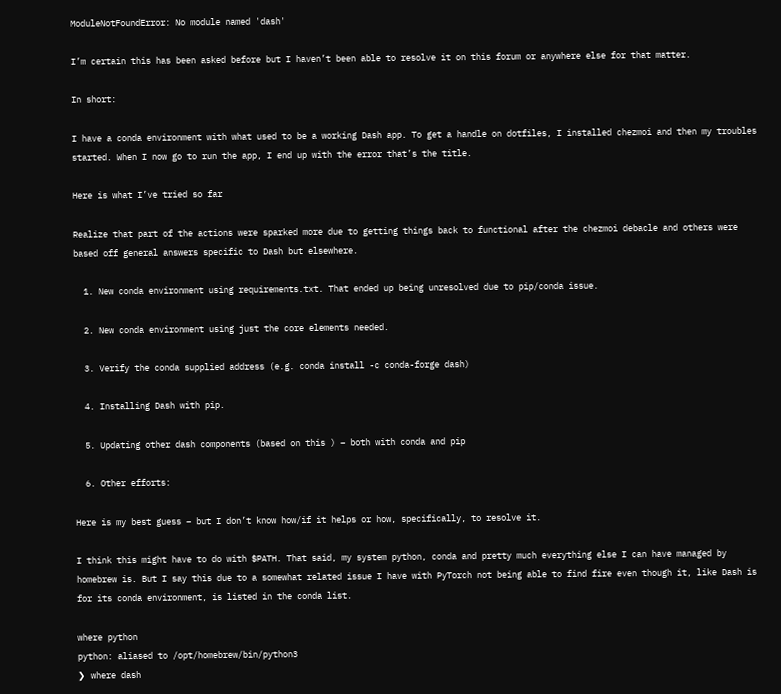ModuleNotFoundError: No module named 'dash'

I’m certain this has been asked before but I haven’t been able to resolve it on this forum or anywhere else for that matter.

In short:

I have a conda environment with what used to be a working Dash app. To get a handle on dotfiles, I installed chezmoi and then my troubles started. When I now go to run the app, I end up with the error that’s the title.

Here is what I’ve tried so far

Realize that part of the actions were sparked more due to getting things back to functional after the chezmoi debacle and others were based off general answers specific to Dash but elsewhere.

  1. New conda environment using requirements.txt. That ended up being unresolved due to pip/conda issue.

  2. New conda environment using just the core elements needed.

  3. Verify the conda supplied address (e.g. conda install -c conda-forge dash)

  4. Installing Dash with pip.

  5. Updating other dash components (based on this ) – both with conda and pip

  6. Other efforts:

Here is my best guess – but I don’t know how/if it helps or how, specifically, to resolve it.

I think this might have to do with $PATH. That said, my system python, conda and pretty much everything else I can have managed by homebrew is. But I say this due to a somewhat related issue I have with PyTorch not being able to find fire even though it, like Dash is for its conda environment, is listed in the conda list.

where python
python: aliased to /opt/homebrew/bin/python3
❯ where dash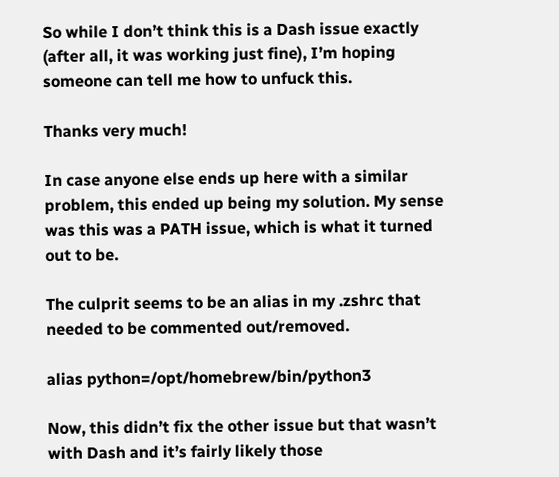So while I don’t think this is a Dash issue exactly (after all, it was working just fine), I’m hoping someone can tell me how to unfuck this.

Thanks very much!

In case anyone else ends up here with a similar problem, this ended up being my solution. My sense was this was a PATH issue, which is what it turned out to be.

The culprit seems to be an alias in my .zshrc that needed to be commented out/removed.

alias python=/opt/homebrew/bin/python3

Now, this didn’t fix the other issue but that wasn’t with Dash and it’s fairly likely those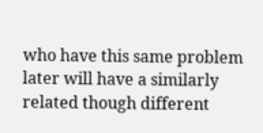who have this same problem later will have a similarly related though different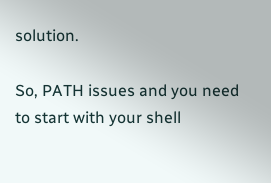solution.

So, PATH issues and you need to start with your shell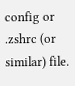config or .zshrc (or similar) file.